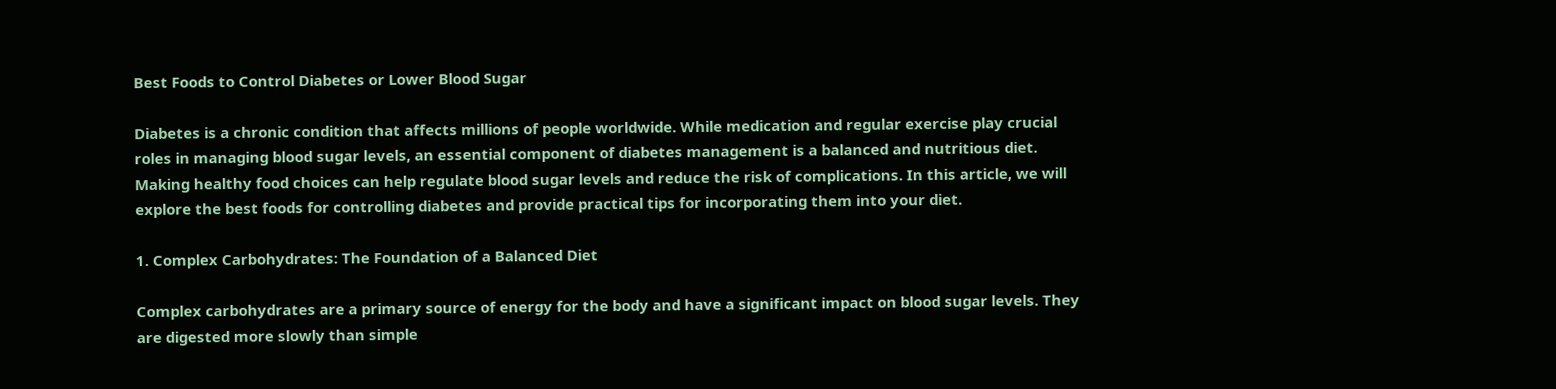Best Foods to Control Diabetes or Lower Blood Sugar

Diabetes is a chronic condition that affects millions of people worldwide. While medication and regular exercise play crucial roles in managing blood sugar levels, an essential component of diabetes management is a balanced and nutritious diet. Making healthy food choices can help regulate blood sugar levels and reduce the risk of complications. In this article, we will explore the best foods for controlling diabetes and provide practical tips for incorporating them into your diet.

1. Complex Carbohydrates: The Foundation of a Balanced Diet

Complex carbohydrates are a primary source of energy for the body and have a significant impact on blood sugar levels. They are digested more slowly than simple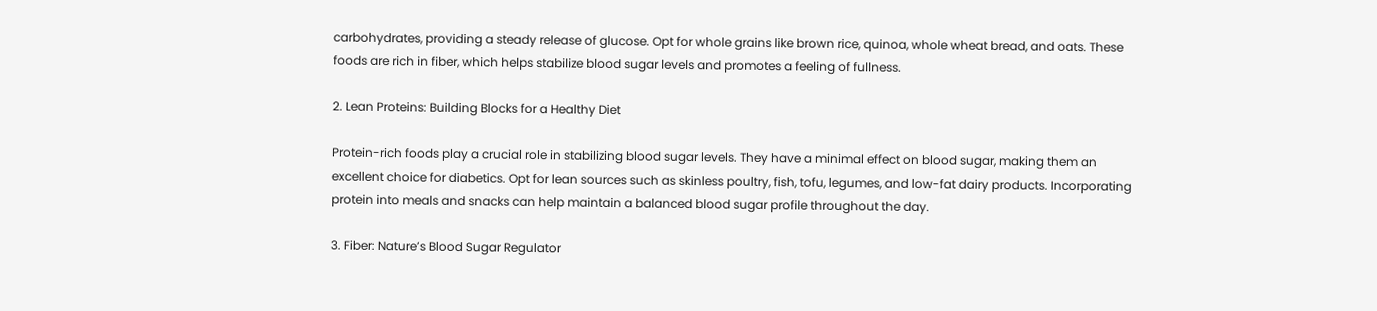carbohydrates, providing a steady release of glucose. Opt for whole grains like brown rice, quinoa, whole wheat bread, and oats. These foods are rich in fiber, which helps stabilize blood sugar levels and promotes a feeling of fullness.

2. Lean Proteins: Building Blocks for a Healthy Diet

Protein-rich foods play a crucial role in stabilizing blood sugar levels. They have a minimal effect on blood sugar, making them an excellent choice for diabetics. Opt for lean sources such as skinless poultry, fish, tofu, legumes, and low-fat dairy products. Incorporating protein into meals and snacks can help maintain a balanced blood sugar profile throughout the day.

3. Fiber: Nature’s Blood Sugar Regulator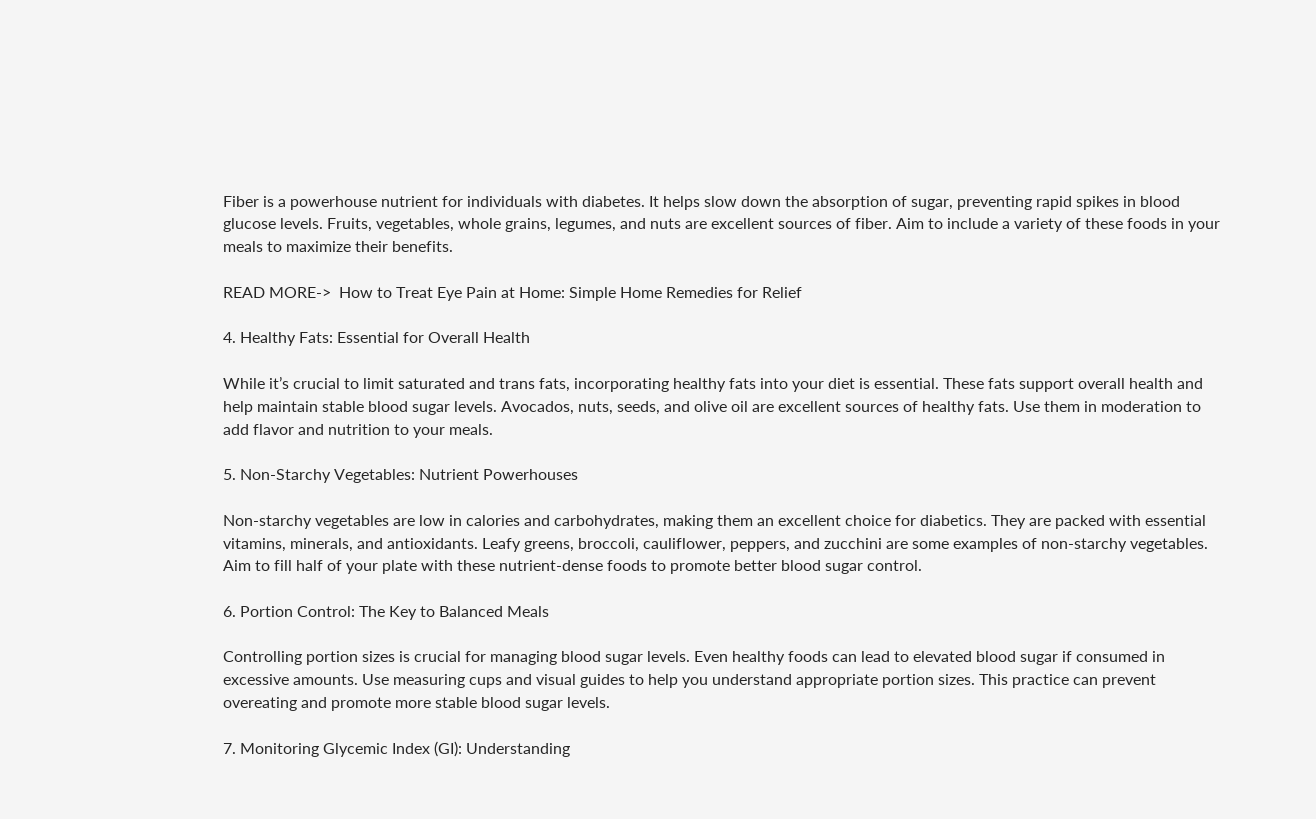Fiber is a powerhouse nutrient for individuals with diabetes. It helps slow down the absorption of sugar, preventing rapid spikes in blood glucose levels. Fruits, vegetables, whole grains, legumes, and nuts are excellent sources of fiber. Aim to include a variety of these foods in your meals to maximize their benefits.

READ MORE->  How to Treat Eye Pain at Home: Simple Home Remedies for Relief

4. Healthy Fats: Essential for Overall Health

While it’s crucial to limit saturated and trans fats, incorporating healthy fats into your diet is essential. These fats support overall health and help maintain stable blood sugar levels. Avocados, nuts, seeds, and olive oil are excellent sources of healthy fats. Use them in moderation to add flavor and nutrition to your meals.

5. Non-Starchy Vegetables: Nutrient Powerhouses

Non-starchy vegetables are low in calories and carbohydrates, making them an excellent choice for diabetics. They are packed with essential vitamins, minerals, and antioxidants. Leafy greens, broccoli, cauliflower, peppers, and zucchini are some examples of non-starchy vegetables. Aim to fill half of your plate with these nutrient-dense foods to promote better blood sugar control.

6. Portion Control: The Key to Balanced Meals

Controlling portion sizes is crucial for managing blood sugar levels. Even healthy foods can lead to elevated blood sugar if consumed in excessive amounts. Use measuring cups and visual guides to help you understand appropriate portion sizes. This practice can prevent overeating and promote more stable blood sugar levels.

7. Monitoring Glycemic Index (GI): Understanding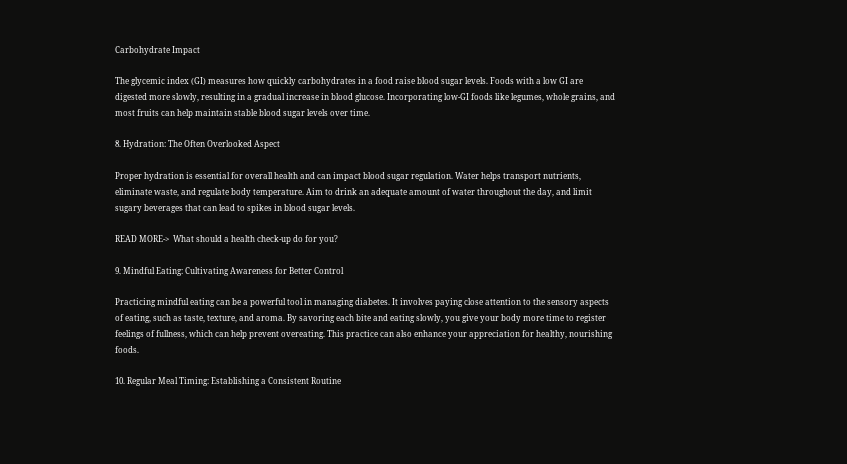Carbohydrate Impact

The glycemic index (GI) measures how quickly carbohydrates in a food raise blood sugar levels. Foods with a low GI are digested more slowly, resulting in a gradual increase in blood glucose. Incorporating low-GI foods like legumes, whole grains, and most fruits can help maintain stable blood sugar levels over time.

8. Hydration: The Often Overlooked Aspect

Proper hydration is essential for overall health and can impact blood sugar regulation. Water helps transport nutrients, eliminate waste, and regulate body temperature. Aim to drink an adequate amount of water throughout the day, and limit sugary beverages that can lead to spikes in blood sugar levels.

READ MORE->  What should a health check-up do for you?

9. Mindful Eating: Cultivating Awareness for Better Control

Practicing mindful eating can be a powerful tool in managing diabetes. It involves paying close attention to the sensory aspects of eating, such as taste, texture, and aroma. By savoring each bite and eating slowly, you give your body more time to register feelings of fullness, which can help prevent overeating. This practice can also enhance your appreciation for healthy, nourishing foods.

10. Regular Meal Timing: Establishing a Consistent Routine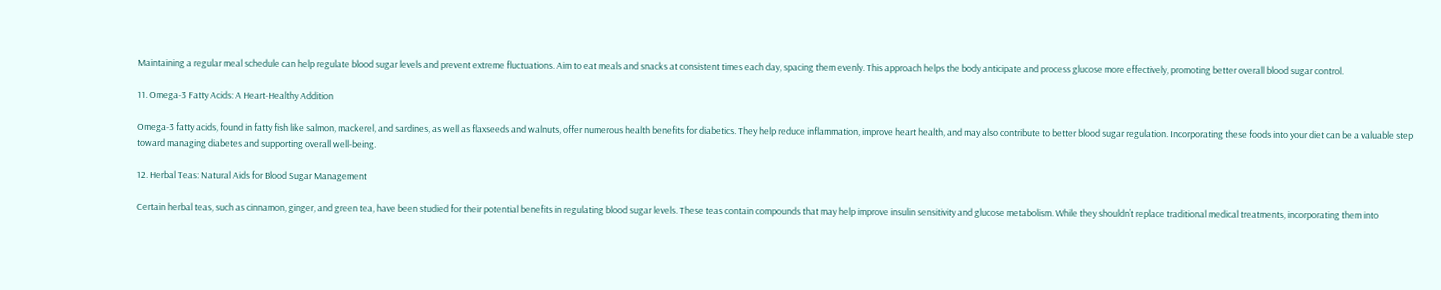Maintaining a regular meal schedule can help regulate blood sugar levels and prevent extreme fluctuations. Aim to eat meals and snacks at consistent times each day, spacing them evenly. This approach helps the body anticipate and process glucose more effectively, promoting better overall blood sugar control.

11. Omega-3 Fatty Acids: A Heart-Healthy Addition

Omega-3 fatty acids, found in fatty fish like salmon, mackerel, and sardines, as well as flaxseeds and walnuts, offer numerous health benefits for diabetics. They help reduce inflammation, improve heart health, and may also contribute to better blood sugar regulation. Incorporating these foods into your diet can be a valuable step toward managing diabetes and supporting overall well-being.

12. Herbal Teas: Natural Aids for Blood Sugar Management

Certain herbal teas, such as cinnamon, ginger, and green tea, have been studied for their potential benefits in regulating blood sugar levels. These teas contain compounds that may help improve insulin sensitivity and glucose metabolism. While they shouldn’t replace traditional medical treatments, incorporating them into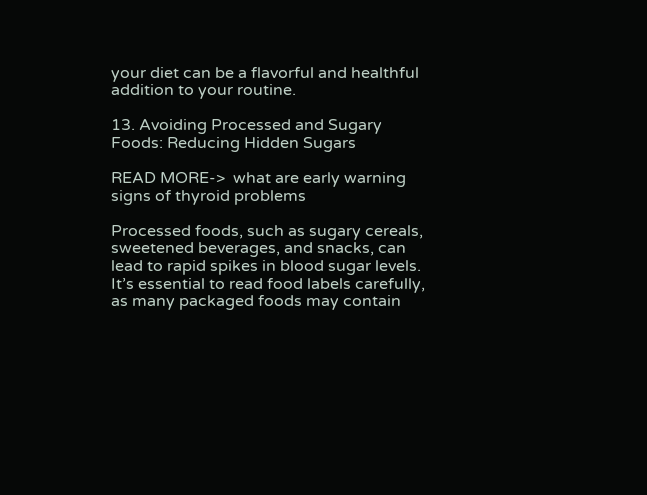your diet can be a flavorful and healthful addition to your routine.

13. Avoiding Processed and Sugary Foods: Reducing Hidden Sugars

READ MORE->  what are early warning signs of thyroid problems

Processed foods, such as sugary cereals, sweetened beverages, and snacks, can lead to rapid spikes in blood sugar levels. It’s essential to read food labels carefully, as many packaged foods may contain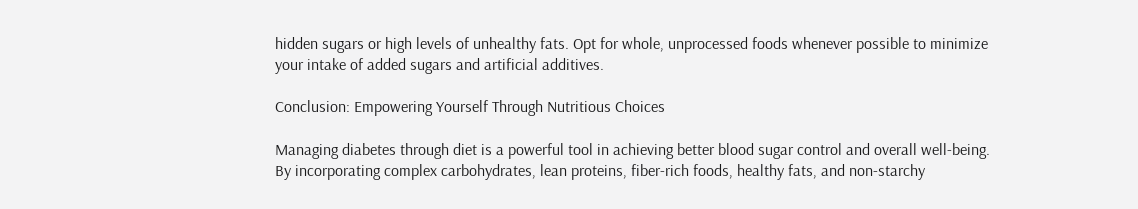hidden sugars or high levels of unhealthy fats. Opt for whole, unprocessed foods whenever possible to minimize your intake of added sugars and artificial additives.

Conclusion: Empowering Yourself Through Nutritious Choices

Managing diabetes through diet is a powerful tool in achieving better blood sugar control and overall well-being. By incorporating complex carbohydrates, lean proteins, fiber-rich foods, healthy fats, and non-starchy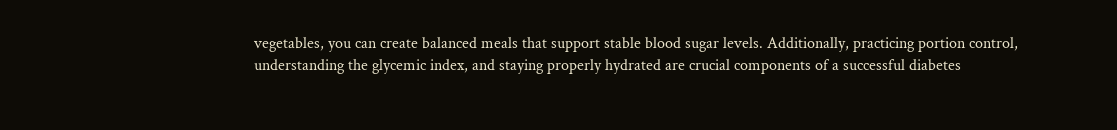vegetables, you can create balanced meals that support stable blood sugar levels. Additionally, practicing portion control, understanding the glycemic index, and staying properly hydrated are crucial components of a successful diabetes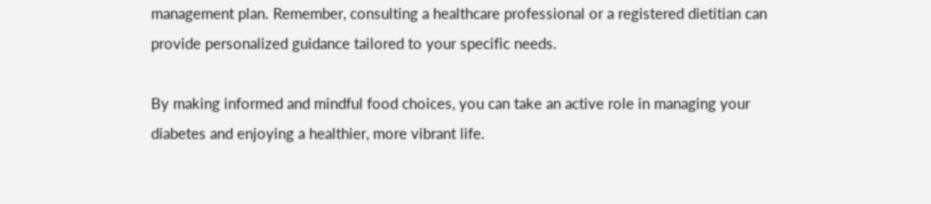management plan. Remember, consulting a healthcare professional or a registered dietitian can provide personalized guidance tailored to your specific needs.

By making informed and mindful food choices, you can take an active role in managing your diabetes and enjoying a healthier, more vibrant life.